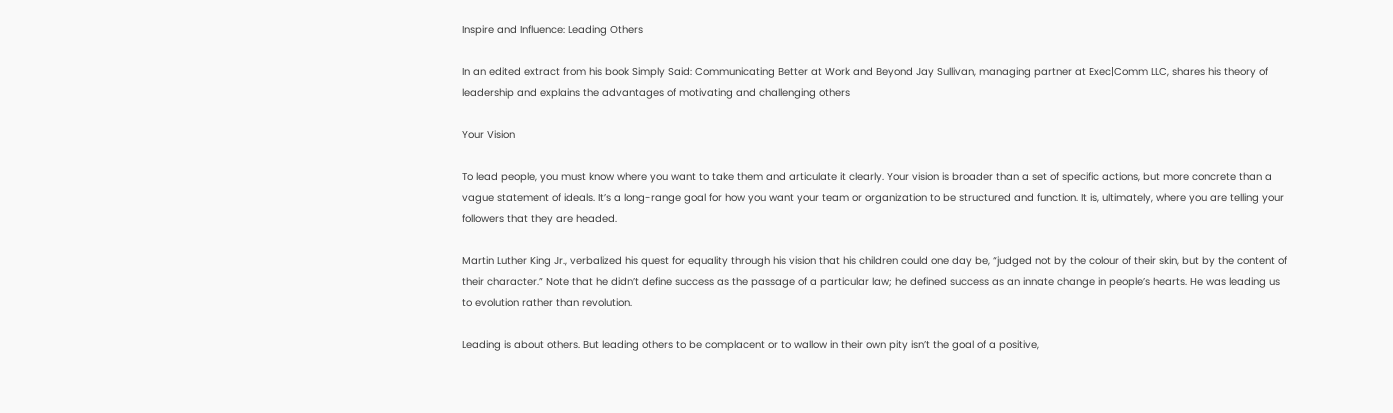Inspire and Influence: Leading Others

In an edited extract from his book Simply Said: Communicating Better at Work and Beyond Jay Sullivan, managing partner at Exec|Comm LLC, shares his theory of leadership and explains the advantages of motivating and challenging others

Your Vision

To lead people, you must know where you want to take them and articulate it clearly. Your vision is broader than a set of specific actions, but more concrete than a vague statement of ideals. It’s a long-range goal for how you want your team or organization to be structured and function. It is, ultimately, where you are telling your followers that they are headed.

Martin Luther King Jr., verbalized his quest for equality through his vision that his children could one day be, “judged not by the colour of their skin, but by the content of their character.” Note that he didn’t define success as the passage of a particular law; he defined success as an innate change in people’s hearts. He was leading us to evolution rather than revolution.

Leading is about others. But leading others to be complacent or to wallow in their own pity isn’t the goal of a positive,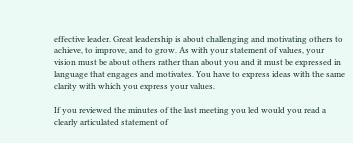effective leader. Great leadership is about challenging and motivating others to achieve, to improve, and to grow. As with your statement of values, your vision must be about others rather than about you and it must be expressed in language that engages and motivates. You have to express ideas with the same clarity with which you express your values.

If you reviewed the minutes of the last meeting you led would you read a clearly articulated statement of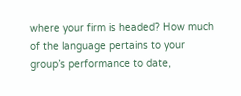where your firm is headed? How much of the language pertains to your group’s performance to date,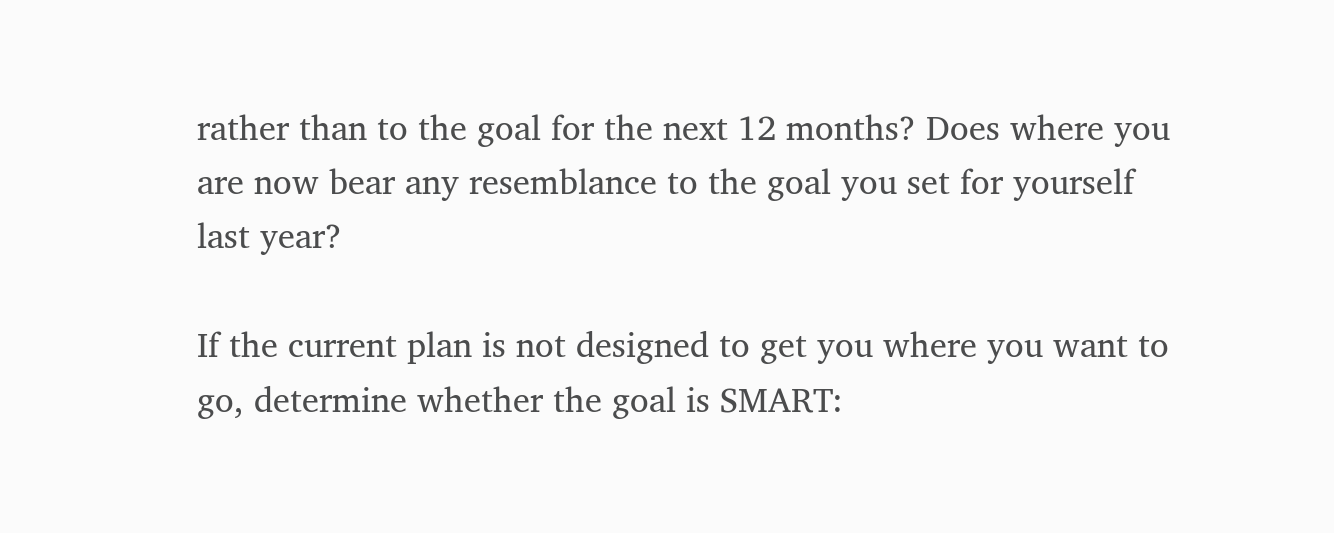rather than to the goal for the next 12 months? Does where you are now bear any resemblance to the goal you set for yourself last year?

If the current plan is not designed to get you where you want to go, determine whether the goal is SMART: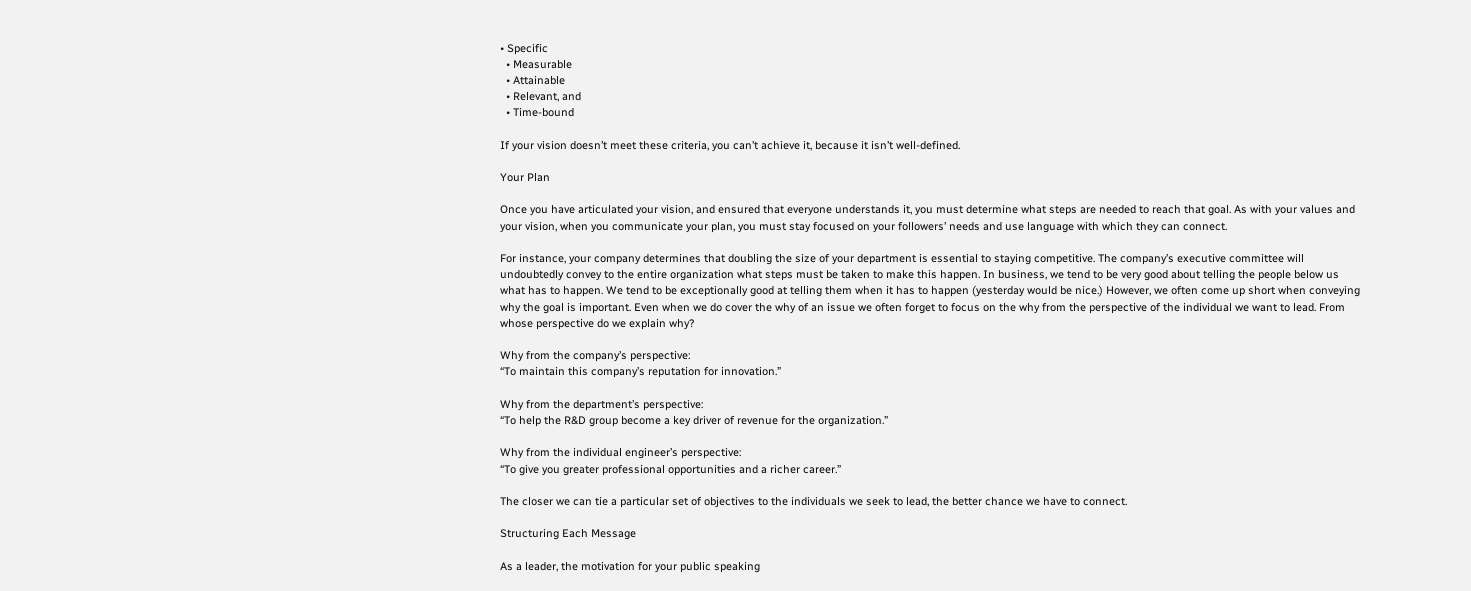• Specific
  • Measurable
  • Attainable
  • Relevant, and
  • Time-bound

If your vision doesn’t meet these criteria, you can’t achieve it, because it isn’t well-defined.

Your Plan

Once you have articulated your vision, and ensured that everyone understands it, you must determine what steps are needed to reach that goal. As with your values and your vision, when you communicate your plan, you must stay focused on your followers’ needs and use language with which they can connect.

For instance, your company determines that doubling the size of your department is essential to staying competitive. The company’s executive committee will undoubtedly convey to the entire organization what steps must be taken to make this happen. In business, we tend to be very good about telling the people below us what has to happen. We tend to be exceptionally good at telling them when it has to happen (yesterday would be nice.) However, we often come up short when conveying why the goal is important. Even when we do cover the why of an issue we often forget to focus on the why from the perspective of the individual we want to lead. From whose perspective do we explain why?

Why from the company’s perspective:
“To maintain this company’s reputation for innovation.”

Why from the department’s perspective:
“To help the R&D group become a key driver of revenue for the organization.”

Why from the individual engineer’s perspective:
“To give you greater professional opportunities and a richer career.”

The closer we can tie a particular set of objectives to the individuals we seek to lead, the better chance we have to connect.

Structuring Each Message

As a leader, the motivation for your public speaking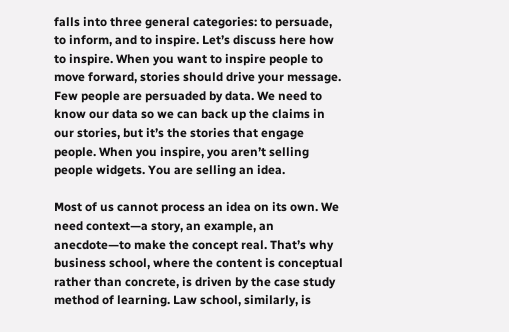falls into three general categories: to persuade, to inform, and to inspire. Let’s discuss here how to inspire. When you want to inspire people to move forward, stories should drive your message. Few people are persuaded by data. We need to know our data so we can back up the claims in our stories, but it’s the stories that engage people. When you inspire, you aren’t selling people widgets. You are selling an idea.

Most of us cannot process an idea on its own. We need context—a story, an example, an anecdote—to make the concept real. That’s why business school, where the content is conceptual rather than concrete, is driven by the case study method of learning. Law school, similarly, is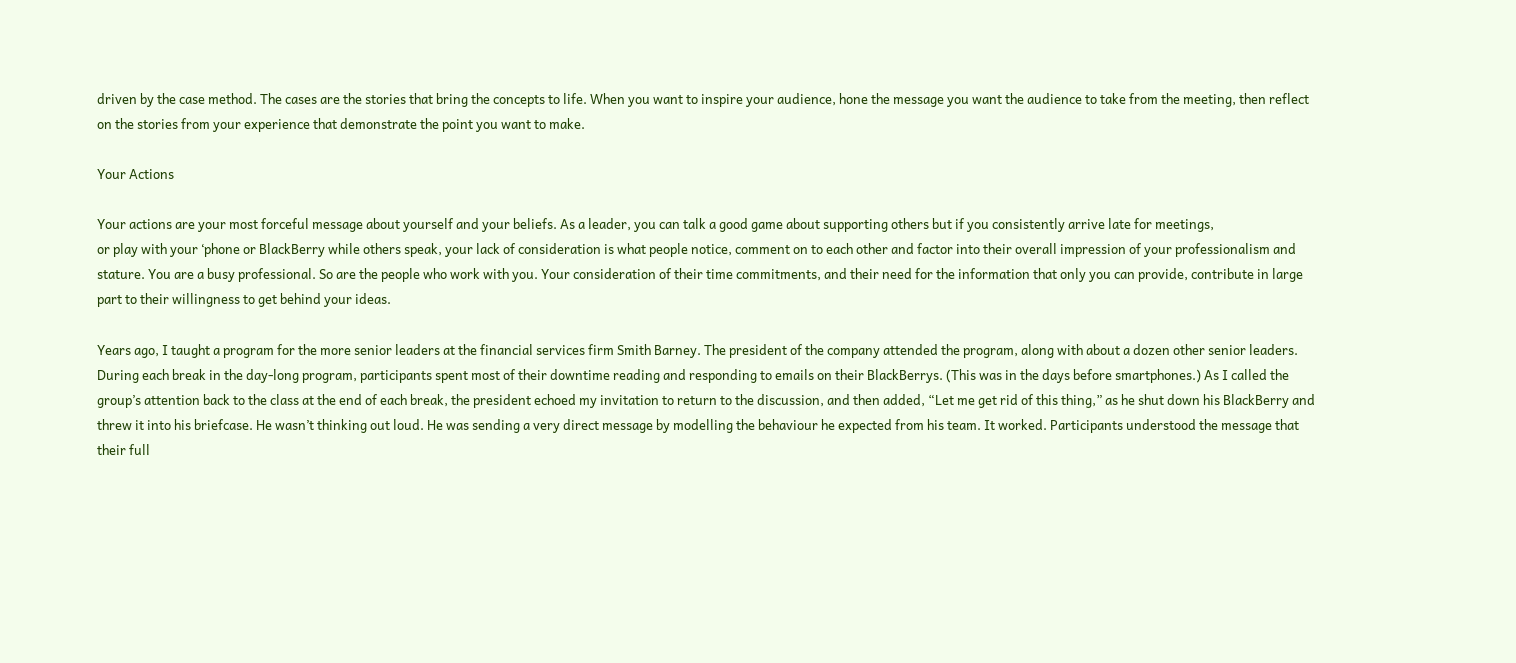driven by the case method. The cases are the stories that bring the concepts to life. When you want to inspire your audience, hone the message you want the audience to take from the meeting, then reflect on the stories from your experience that demonstrate the point you want to make.

Your Actions

Your actions are your most forceful message about yourself and your beliefs. As a leader, you can talk a good game about supporting others but if you consistently arrive late for meetings,
or play with your ‘phone or BlackBerry while others speak, your lack of consideration is what people notice, comment on to each other and factor into their overall impression of your professionalism and stature. You are a busy professional. So are the people who work with you. Your consideration of their time commitments, and their need for the information that only you can provide, contribute in large part to their willingness to get behind your ideas.

Years ago, I taught a program for the more senior leaders at the financial services firm Smith Barney. The president of the company attended the program, along with about a dozen other senior leaders. During each break in the day-long program, participants spent most of their downtime reading and responding to emails on their BlackBerrys. (This was in the days before smartphones.) As I called the group’s attention back to the class at the end of each break, the president echoed my invitation to return to the discussion, and then added, “Let me get rid of this thing,” as he shut down his BlackBerry and threw it into his briefcase. He wasn’t thinking out loud. He was sending a very direct message by modelling the behaviour he expected from his team. It worked. Participants understood the message that their full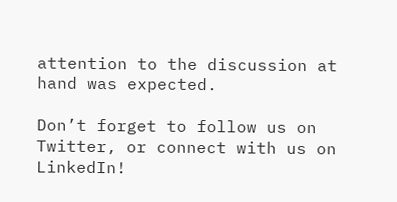attention to the discussion at hand was expected.

Don’t forget to follow us on Twitter, or connect with us on LinkedIn!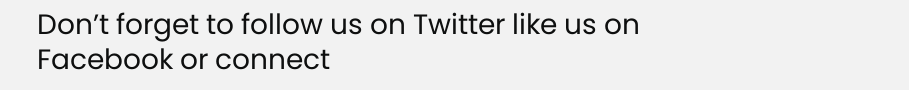Don’t forget to follow us on Twitter like us on Facebook or connect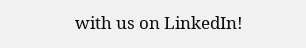with us on LinkedIn!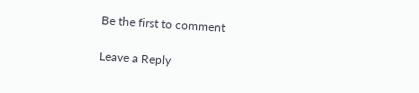Be the first to comment

Leave a Reply